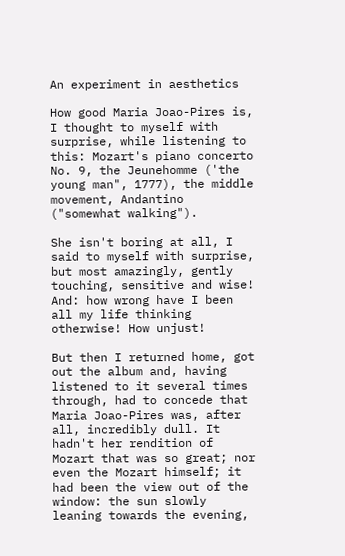An experiment in aesthetics

How good Maria Joao-Pires is, I thought to myself with surprise, while listening to this: Mozart's piano concerto No. 9, the Jeunehomme ('the young man", 1777), the middle movement, Andantino ("somewhat walking").

She isn't boring at all, I said to myself with surprise, but most amazingly, gently touching, sensitive and wise! And: how wrong have I been all my life thinking otherwise! How unjust!

But then I returned home, got out the album and, having listened to it several times through, had to concede that Maria Joao-Pires was, after all, incredibly dull. It hadn't her rendition of Mozart that was so great; nor even the Mozart himself; it had been the view out of the window: the sun slowly leaning towards the evening,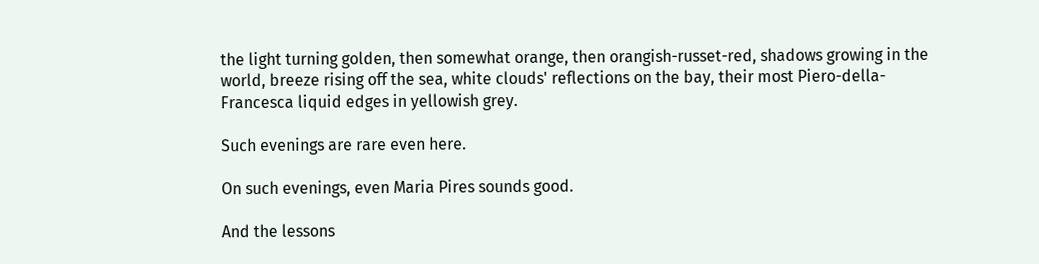the light turning golden, then somewhat orange, then orangish-russet-red, shadows growing in the world, breeze rising off the sea, white clouds' reflections on the bay, their most Piero-della-Francesca liquid edges in yellowish grey.

Such evenings are rare even here.

On such evenings, even Maria Pires sounds good.

And the lessons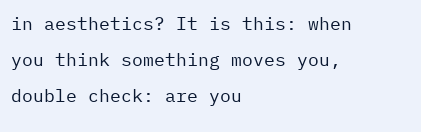in aesthetics? It is this: when you think something moves you, double check: are you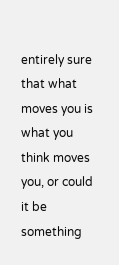entirely sure that what moves you is what you think moves you, or could it be something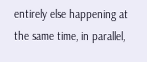entirely else happening at the same time, in parallel,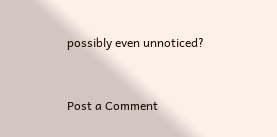possibly even unnoticed?


Post a Comment